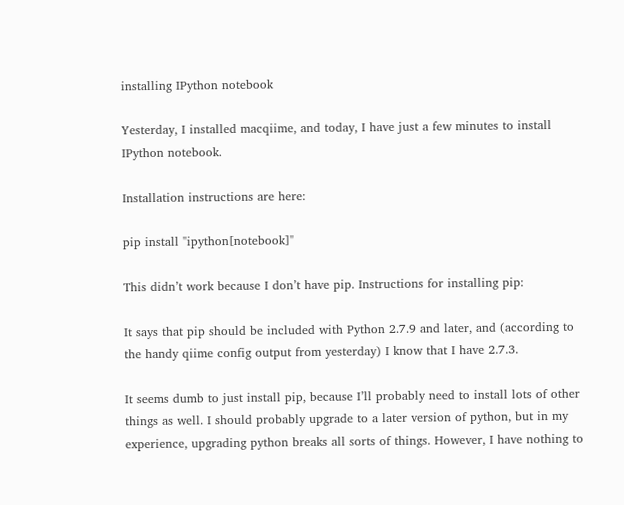installing IPython notebook

Yesterday, I installed macqiime, and today, I have just a few minutes to install IPython notebook.

Installation instructions are here:

pip install "ipython[notebook]"

This didn’t work because I don’t have pip. Instructions for installing pip:

It says that pip should be included with Python 2.7.9 and later, and (according to the handy qiime config output from yesterday) I know that I have 2.7.3.

It seems dumb to just install pip, because I’ll probably need to install lots of other things as well. I should probably upgrade to a later version of python, but in my experience, upgrading python breaks all sorts of things. However, I have nothing to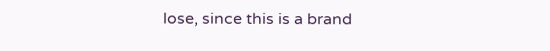lose, since this is a brand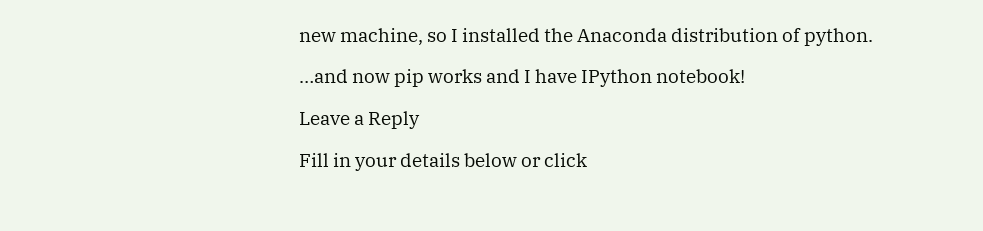new machine, so I installed the Anaconda distribution of python.

…and now pip works and I have IPython notebook!

Leave a Reply

Fill in your details below or click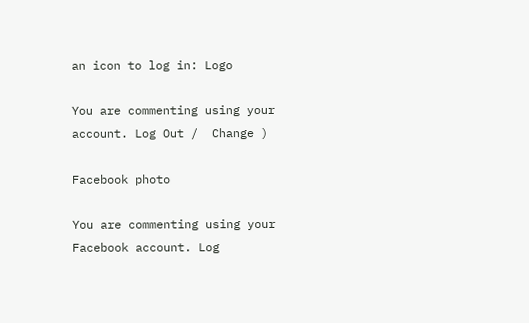an icon to log in: Logo

You are commenting using your account. Log Out /  Change )

Facebook photo

You are commenting using your Facebook account. Log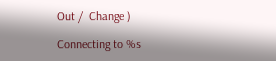Out /  Change )

Connecting to %s